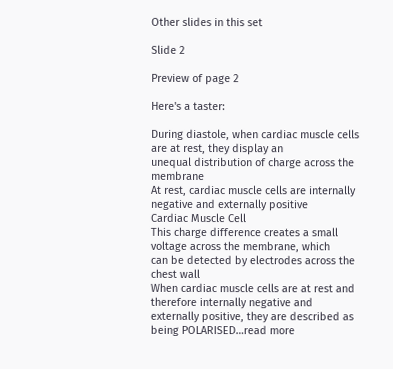Other slides in this set

Slide 2

Preview of page 2

Here's a taster:

During diastole, when cardiac muscle cells are at rest, they display an
unequal distribution of charge across the membrane
At rest, cardiac muscle cells are internally negative and externally positive
Cardiac Muscle Cell
This charge difference creates a small voltage across the membrane, which
can be detected by electrodes across the chest wall
When cardiac muscle cells are at rest and therefore internally negative and
externally positive, they are described as being POLARISED…read more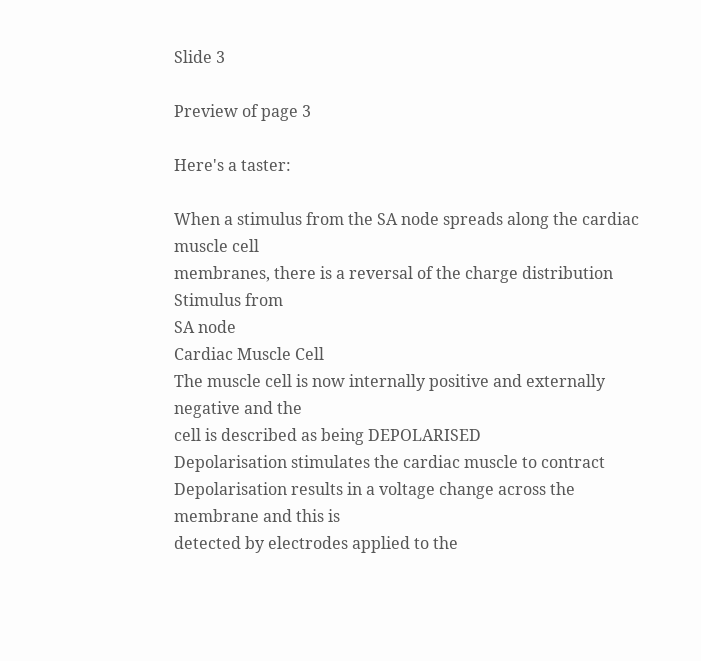Slide 3

Preview of page 3

Here's a taster:

When a stimulus from the SA node spreads along the cardiac muscle cell
membranes, there is a reversal of the charge distribution
Stimulus from
SA node
Cardiac Muscle Cell
The muscle cell is now internally positive and externally negative and the
cell is described as being DEPOLARISED
Depolarisation stimulates the cardiac muscle to contract
Depolarisation results in a voltage change across the membrane and this is
detected by electrodes applied to the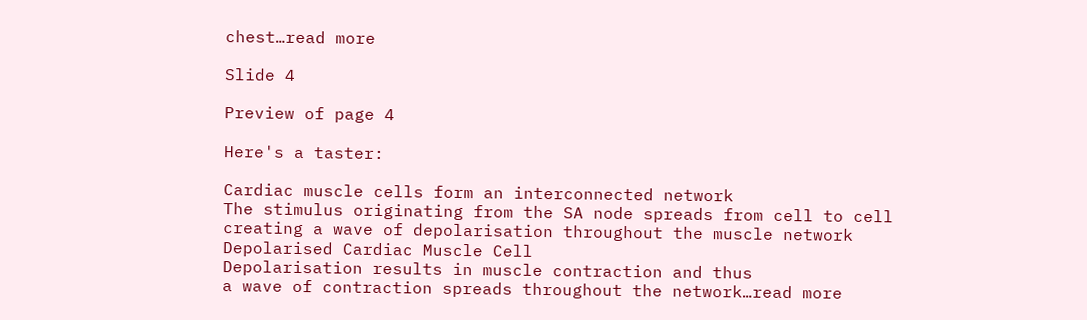chest…read more

Slide 4

Preview of page 4

Here's a taster:

Cardiac muscle cells form an interconnected network
The stimulus originating from the SA node spreads from cell to cell
creating a wave of depolarisation throughout the muscle network
Depolarised Cardiac Muscle Cell
Depolarisation results in muscle contraction and thus
a wave of contraction spreads throughout the network…read more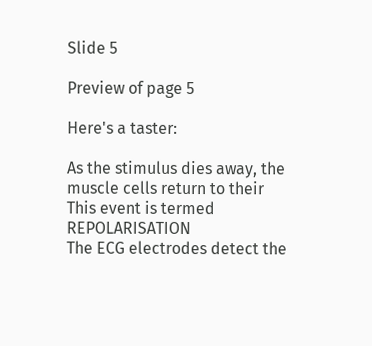Slide 5

Preview of page 5

Here's a taster:

As the stimulus dies away, the muscle cells return to their
This event is termed REPOLARISATION
The ECG electrodes detect the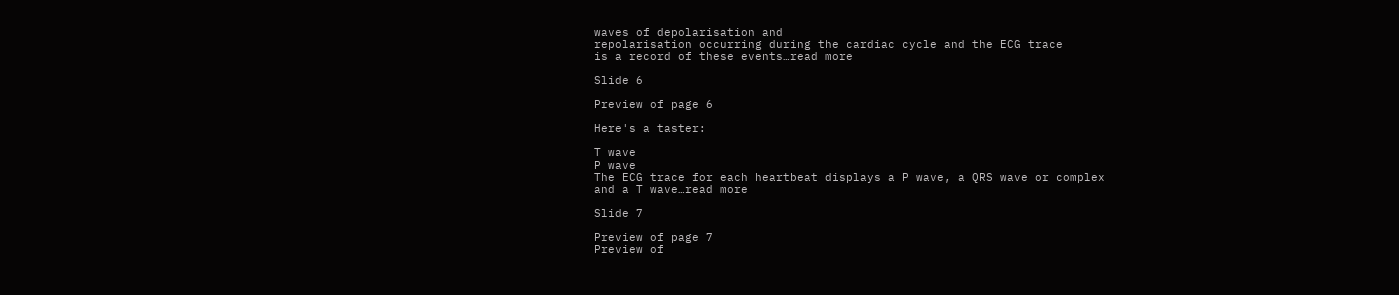waves of depolarisation and
repolarisation occurring during the cardiac cycle and the ECG trace
is a record of these events…read more

Slide 6

Preview of page 6

Here's a taster:

T wave
P wave
The ECG trace for each heartbeat displays a P wave, a QRS wave or complex
and a T wave…read more

Slide 7

Preview of page 7
Preview of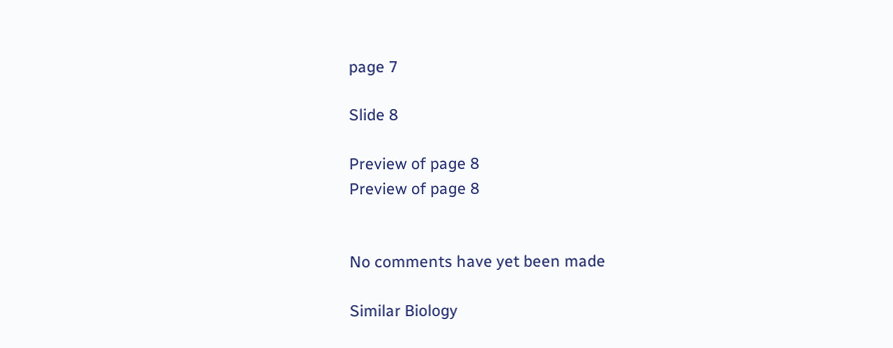page 7

Slide 8

Preview of page 8
Preview of page 8


No comments have yet been made

Similar Biology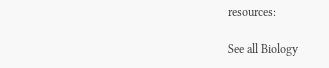resources:

See all Biology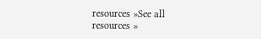resources »See all resources »